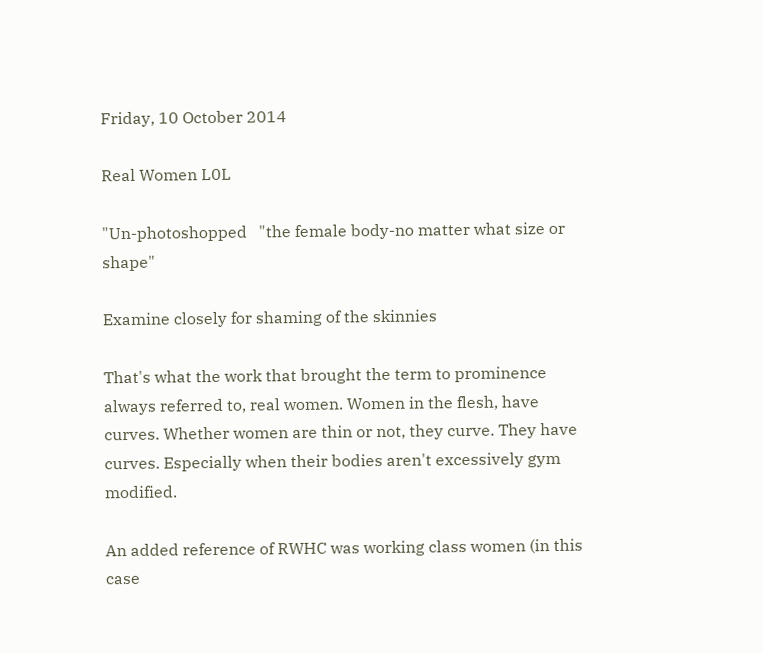Friday, 10 October 2014

Real Women L0L

"Un-photoshopped   "the female body-no matter what size or shape"

Examine closely for shaming of the skinnies

That's what the work that brought the term to prominence always referred to, real women. Women in the flesh, have curves. Whether women are thin or not, they curve. They have curves. Especially when their bodies aren't excessively gym modified.

An added reference of RWHC was working class women (in this case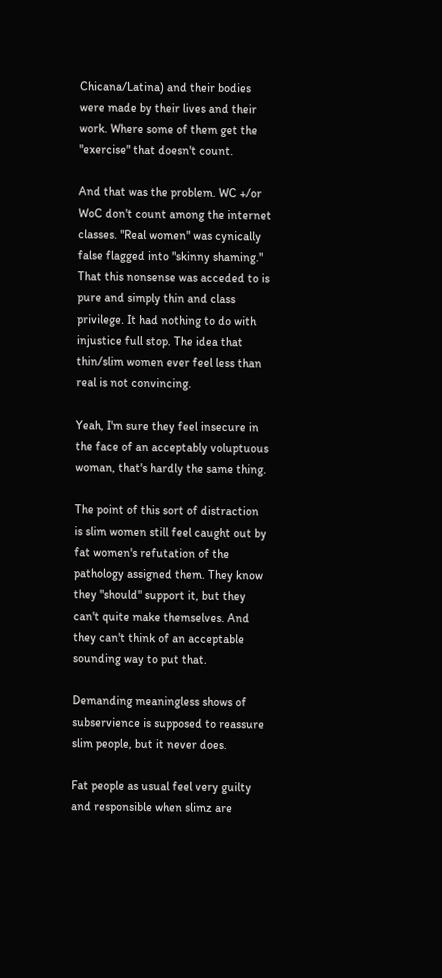Chicana/Latina) and their bodies were made by their lives and their work. Where some of them get the "exercise" that doesn't count.

And that was the problem. WC +/or WoC don't count among the internet classes. "Real women" was cynically false flagged into "skinny shaming." That this nonsense was acceded to is pure and simply thin and class privilege. It had nothing to do with injustice full stop. The idea that thin/slim women ever feel less than real is not convincing.

Yeah, I'm sure they feel insecure in the face of an acceptably voluptuous woman, that's hardly the same thing.

The point of this sort of distraction is slim women still feel caught out by fat women's refutation of the pathology assigned them. They know they "should" support it, but they can't quite make themselves. And they can't think of an acceptable sounding way to put that.

Demanding meaningless shows of subservience is supposed to reassure slim people, but it never does.

Fat people as usual feel very guilty and responsible when slimz are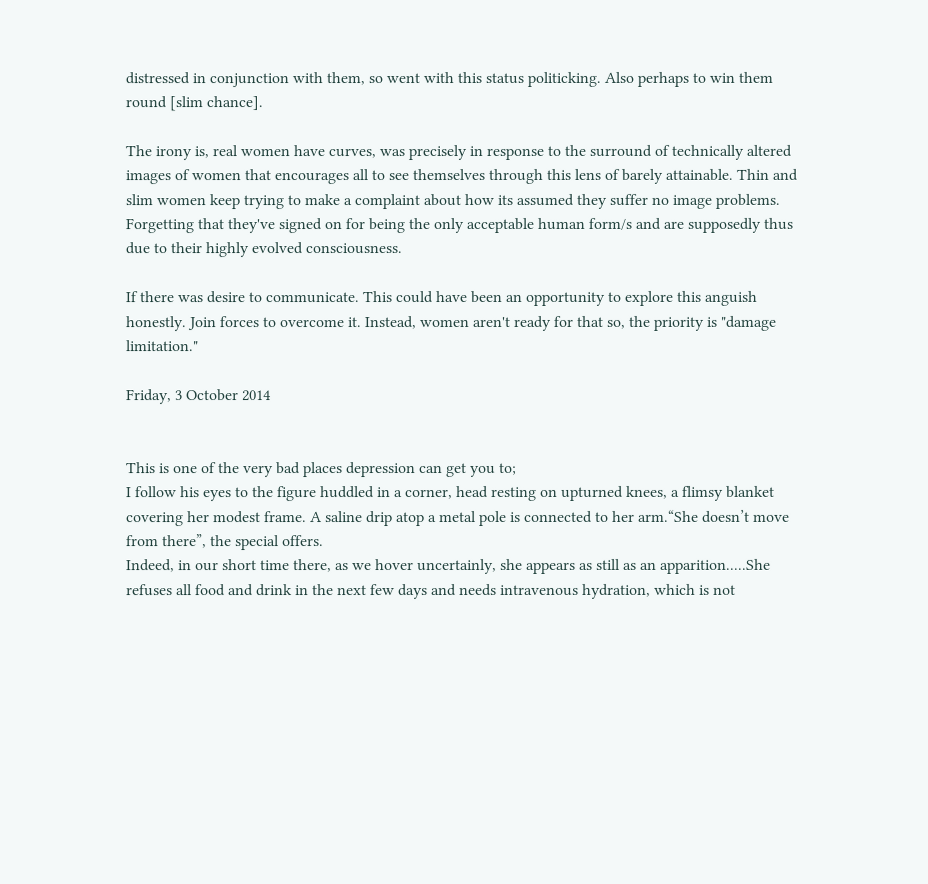distressed in conjunction with them, so went with this status politicking. Also perhaps to win them round [slim chance].

The irony is, real women have curves, was precisely in response to the surround of technically altered images of women that encourages all to see themselves through this lens of barely attainable. Thin and slim women keep trying to make a complaint about how its assumed they suffer no image problems. Forgetting that they've signed on for being the only acceptable human form/s and are supposedly thus due to their highly evolved consciousness.

If there was desire to communicate. This could have been an opportunity to explore this anguish honestly. Join forces to overcome it. Instead, women aren't ready for that so, the priority is "damage limitation."

Friday, 3 October 2014


This is one of the very bad places depression can get you to;
I follow his eyes to the figure huddled in a corner, head resting on upturned knees, a flimsy blanket covering her modest frame. A saline drip atop a metal pole is connected to her arm.“She doesn’t move from there”, the special offers.
Indeed, in our short time there, as we hover uncertainly, she appears as still as an apparition.....She refuses all food and drink in the next few days and needs intravenous hydration, which is not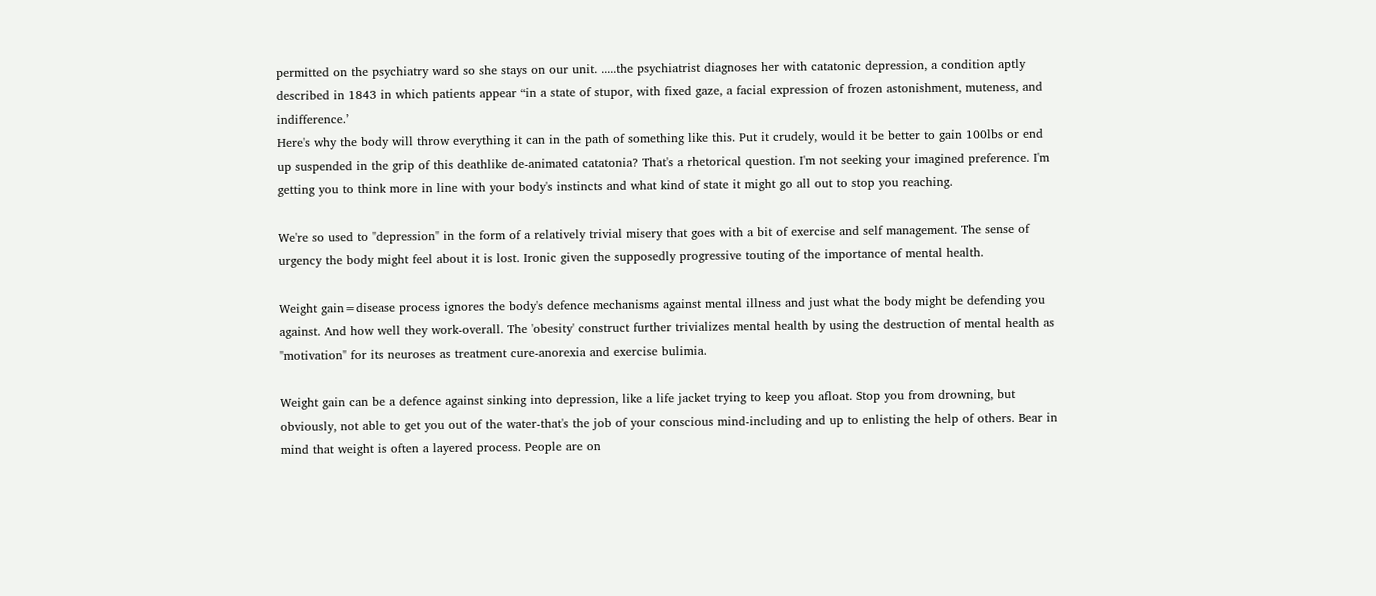permitted on the psychiatry ward so she stays on our unit. .....the psychiatrist diagnoses her with catatonic depression, a condition aptly described in 1843 in which patients appear “in a state of stupor, with fixed gaze, a facial expression of frozen astonishment, muteness, and indifference.’
Here's why the body will throw everything it can in the path of something like this. Put it crudely, would it be better to gain 100lbs or end up suspended in the grip of this deathlike de-animated catatonia? That's a rhetorical question. I'm not seeking your imagined preference. I'm getting you to think more in line with your body's instincts and what kind of state it might go all out to stop you reaching.

We're so used to "depression" in the form of a relatively trivial misery that goes with a bit of exercise and self management. The sense of urgency the body might feel about it is lost. Ironic given the supposedly progressive touting of the importance of mental health.

Weight gain=disease process ignores the body's defence mechanisms against mental illness and just what the body might be defending you against. And how well they work-overall. The 'obesity' construct further trivializes mental health by using the destruction of mental health as "motivation" for its neuroses as treatment cure-anorexia and exercise bulimia.

Weight gain can be a defence against sinking into depression, like a life jacket trying to keep you afloat. Stop you from drowning, but obviously, not able to get you out of the water-that's the job of your conscious mind-including and up to enlisting the help of others. Bear in mind that weight is often a layered process. People are on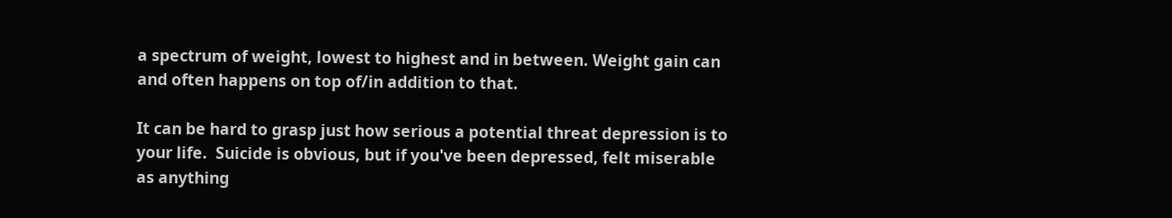a spectrum of weight, lowest to highest and in between. Weight gain can and often happens on top of/in addition to that.

It can be hard to grasp just how serious a potential threat depression is to your life.  Suicide is obvious, but if you've been depressed, felt miserable as anything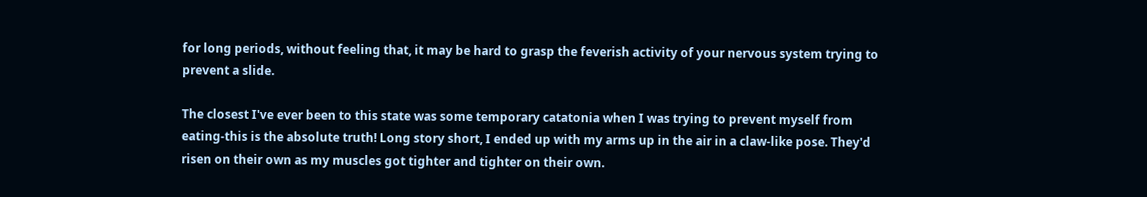for long periods, without feeling that, it may be hard to grasp the feverish activity of your nervous system trying to prevent a slide.

The closest I've ever been to this state was some temporary catatonia when I was trying to prevent myself from eating-this is the absolute truth! Long story short, I ended up with my arms up in the air in a claw-like pose. They'd risen on their own as my muscles got tighter and tighter on their own.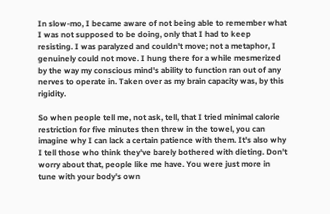In slow-mo, I became aware of not being able to remember what I was not supposed to be doing, only that I had to keep resisting. I was paralyzed and couldn't move; not a metaphor, I genuinely could not move. I hung there for a while mesmerized by the way my conscious mind's ability to function ran out of any nerves to operate in. Taken over as my brain capacity was, by this rigidity.

So when people tell me, not ask, tell, that I tried minimal calorie restriction for five minutes then threw in the towel, you can imagine why I can lack a certain patience with them. It's also why I tell those who think they've barely bothered with dieting. Don't worry about that, people like me have. You were just more in tune with your body's own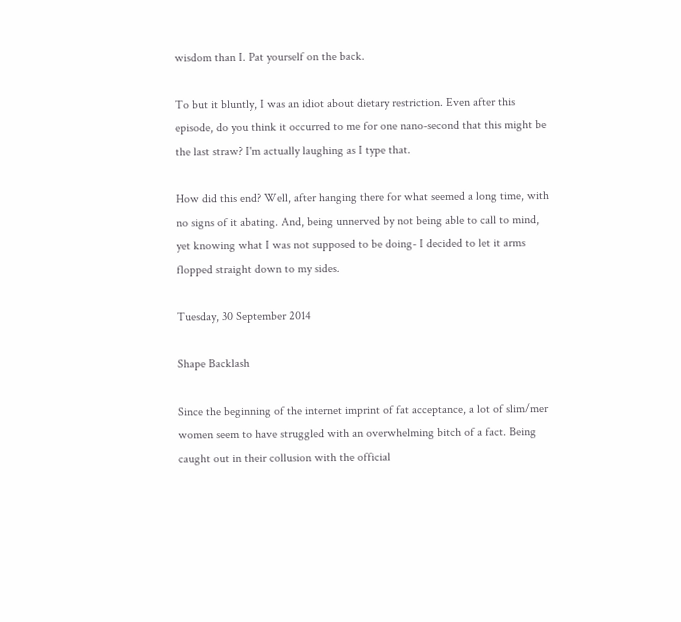wisdom than I. Pat yourself on the back.

To but it bluntly, I was an idiot about dietary restriction. Even after this episode, do you think it occurred to me for one nano-second that this might be the last straw? I'm actually laughing as I type that.

How did this end? Well, after hanging there for what seemed a long time, with no signs of it abating. And, being unnerved by not being able to call to mind, yet knowing what I was not supposed to be doing- I decided to let it arms flopped straight down to my sides.

Tuesday, 30 September 2014

Shape Backlash

Since the beginning of the internet imprint of fat acceptance, a lot of slim/mer women seem to have struggled with an overwhelming bitch of a fact. Being caught out in their collusion with the official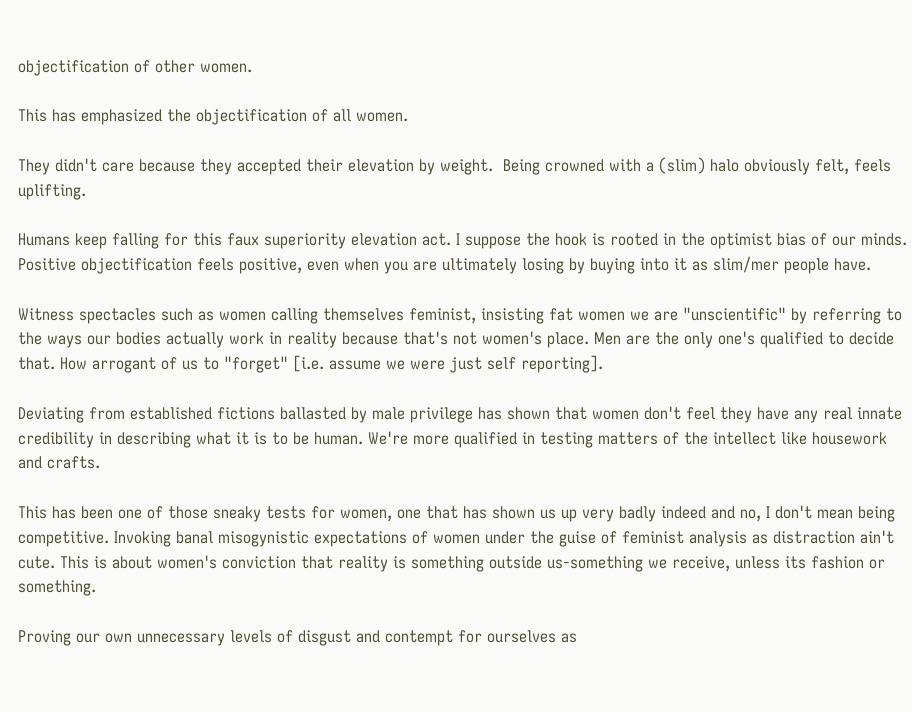objectification of other women.

This has emphasized the objectification of all women.

They didn't care because they accepted their elevation by weight.  Being crowned with a (slim) halo obviously felt, feels uplifting.

Humans keep falling for this faux superiority elevation act. I suppose the hook is rooted in the optimist bias of our minds. Positive objectification feels positive, even when you are ultimately losing by buying into it as slim/mer people have.

Witness spectacles such as women calling themselves feminist, insisting fat women we are "unscientific" by referring to the ways our bodies actually work in reality because that's not women's place. Men are the only one's qualified to decide that. How arrogant of us to "forget" [i.e. assume we were just self reporting].

Deviating from established fictions ballasted by male privilege has shown that women don't feel they have any real innate credibility in describing what it is to be human. We're more qualified in testing matters of the intellect like housework and crafts.

This has been one of those sneaky tests for women, one that has shown us up very badly indeed and no, I don't mean being competitive. Invoking banal misogynistic expectations of women under the guise of feminist analysis as distraction ain't cute. This is about women's conviction that reality is something outside us-something we receive, unless its fashion or something.

Proving our own unnecessary levels of disgust and contempt for ourselves as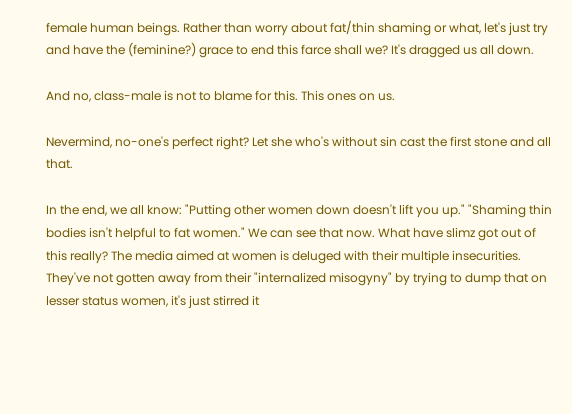female human beings. Rather than worry about fat/thin shaming or what, let's just try and have the (feminine?) grace to end this farce shall we? It's dragged us all down.

And no, class-male is not to blame for this. This ones on us.

Nevermind, no-one's perfect right? Let she who's without sin cast the first stone and all that.

In the end, we all know: "Putting other women down doesn't lift you up." "Shaming thin bodies isn't helpful to fat women." We can see that now. What have slimz got out of this really? The media aimed at women is deluged with their multiple insecurities. They've not gotten away from their "internalized misogyny" by trying to dump that on lesser status women, it's just stirred it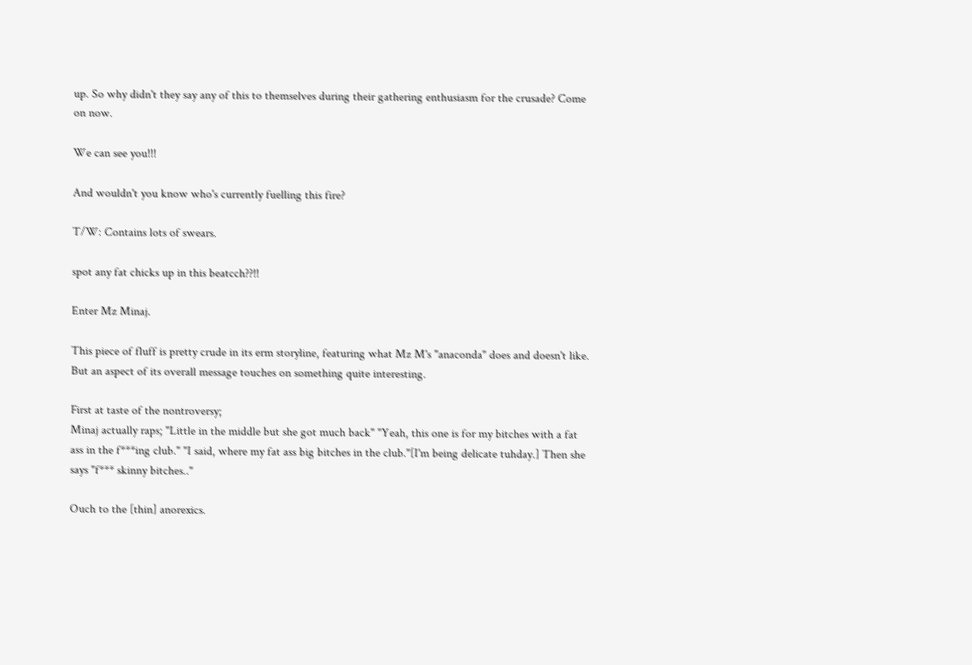up. So why didn't they say any of this to themselves during their gathering enthusiasm for the crusade? Come on now.

We can see you!!!

And wouldn't you know who's currently fuelling this fire?

T/W: Contains lots of swears.

spot any fat chicks up in this beatcch??!!

Enter Mz Minaj.

This piece of fluff is pretty crude in its erm storyline, featuring what Mz M's "anaconda" does and doesn't like.  But an aspect of its overall message touches on something quite interesting.

First at taste of the nontroversy;
Minaj actually raps; "Little in the middle but she got much back" "Yeah, this one is for my bitches with a fat ass in the f***ing club." "I said, where my fat ass big bitches in the club."[I'm being delicate tuhday.] Then she says "f*** skinny bitches.."

Ouch to the [thin] anorexics.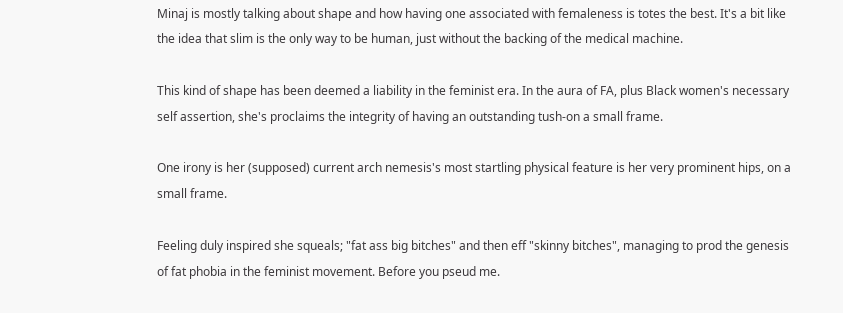Minaj is mostly talking about shape and how having one associated with femaleness is totes the best. It's a bit like the idea that slim is the only way to be human, just without the backing of the medical machine.

This kind of shape has been deemed a liability in the feminist era. In the aura of FA, plus Black women's necessary self assertion, she's proclaims the integrity of having an outstanding tush-on a small frame.

One irony is her (supposed) current arch nemesis's most startling physical feature is her very prominent hips, on a small frame.

Feeling duly inspired she squeals; "fat ass big bitches" and then eff "skinny bitches", managing to prod the genesis of fat phobia in the feminist movement. Before you pseud me.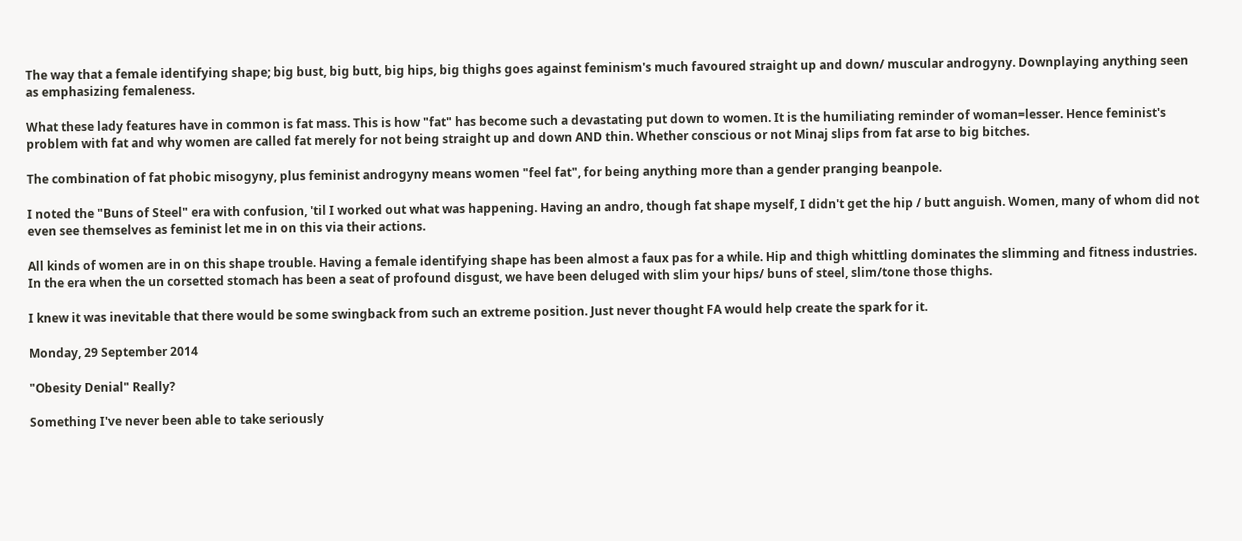The way that a female identifying shape; big bust, big butt, big hips, big thighs goes against feminism's much favoured straight up and down/ muscular androgyny. Downplaying anything seen as emphasizing femaleness.

What these lady features have in common is fat mass. This is how "fat" has become such a devastating put down to women. It is the humiliating reminder of woman=lesser. Hence feminist's problem with fat and why women are called fat merely for not being straight up and down AND thin. Whether conscious or not Minaj slips from fat arse to big bitches.

The combination of fat phobic misogyny, plus feminist androgyny means women "feel fat", for being anything more than a gender pranging beanpole.

I noted the "Buns of Steel" era with confusion, 'til I worked out what was happening. Having an andro, though fat shape myself, I didn't get the hip / butt anguish. Women, many of whom did not even see themselves as feminist let me in on this via their actions.

All kinds of women are in on this shape trouble. Having a female identifying shape has been almost a faux pas for a while. Hip and thigh whittling dominates the slimming and fitness industries. In the era when the un corsetted stomach has been a seat of profound disgust, we have been deluged with slim your hips/ buns of steel, slim/tone those thighs.

I knew it was inevitable that there would be some swingback from such an extreme position. Just never thought FA would help create the spark for it.

Monday, 29 September 2014

"Obesity Denial" Really?

Something I've never been able to take seriously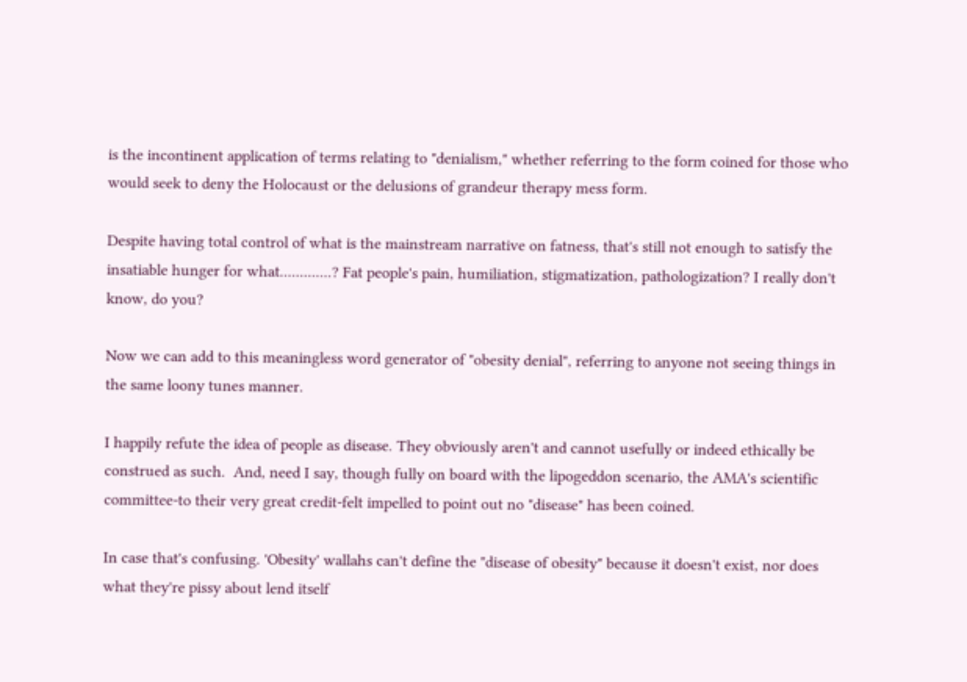is the incontinent application of terms relating to "denialism," whether referring to the form coined for those who would seek to deny the Holocaust or the delusions of grandeur therapy mess form.

Despite having total control of what is the mainstream narrative on fatness, that's still not enough to satisfy the insatiable hunger for what.............? Fat people's pain, humiliation, stigmatization, pathologization? I really don't know, do you?

Now we can add to this meaningless word generator of "obesity denial", referring to anyone not seeing things in the same loony tunes manner.

I happily refute the idea of people as disease. They obviously aren't and cannot usefully or indeed ethically be construed as such.  And, need I say, though fully on board with the lipogeddon scenario, the AMA's scientific committee-to their very great credit-felt impelled to point out no "disease" has been coined.

In case that's confusing. 'Obesity' wallahs can't define the "disease of obesity" because it doesn't exist, nor does what they're pissy about lend itself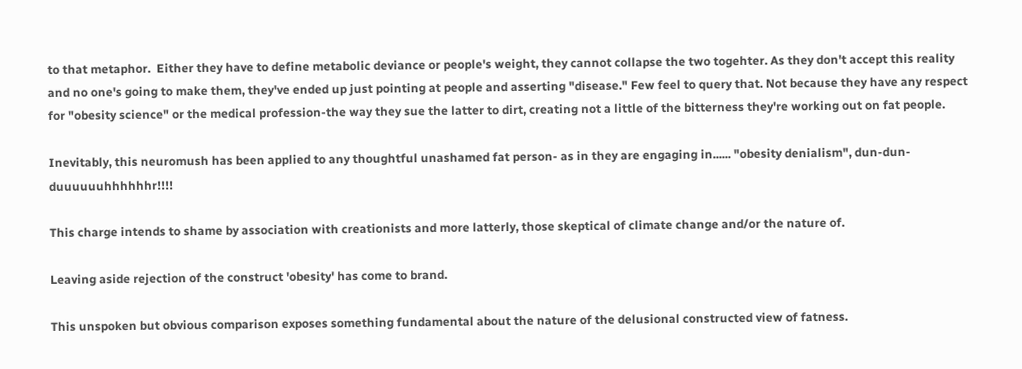to that metaphor.  Either they have to define metabolic deviance or people's weight, they cannot collapse the two togehter. As they don't accept this reality and no one's going to make them, they've ended up just pointing at people and asserting "disease." Few feel to query that. Not because they have any respect for "obesity science" or the medical profession-the way they sue the latter to dirt, creating not a little of the bitterness they're working out on fat people.

Inevitably, this neuromush has been applied to any thoughtful unashamed fat person- as in they are engaging in...... "obesity denialism", dun-dun-duuuuuuhhhhhhr!!!!

This charge intends to shame by association with creationists and more latterly, those skeptical of climate change and/or the nature of.

Leaving aside rejection of the construct 'obesity' has come to brand.

This unspoken but obvious comparison exposes something fundamental about the nature of the delusional constructed view of fatness.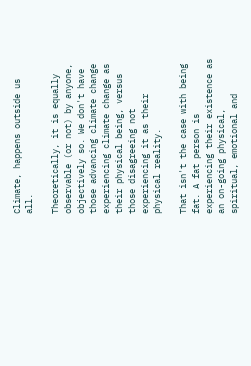Climate, happens outside us all.

Theoretically, it is equally observable (or not) by anyone, objectively so. We don't have those advancing climate change experiencing climate change as their physical being, versus those disagreeing not experiencing it as their physical reality.

That isn't the case with being fat. A fat person is experiencing their existence as an on-going physical, spiritual, emotional and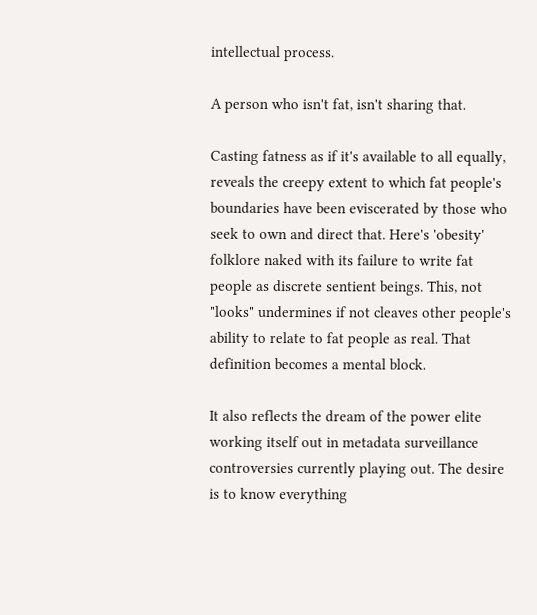intellectual process.

A person who isn't fat, isn't sharing that.

Casting fatness as if it's available to all equally, reveals the creepy extent to which fat people's boundaries have been eviscerated by those who seek to own and direct that. Here's 'obesity' folklore naked with its failure to write fat people as discrete sentient beings. This, not "looks" undermines if not cleaves other people's ability to relate to fat people as real. That definition becomes a mental block.

It also reflects the dream of the power elite working itself out in metadata surveillance controversies currently playing out. The desire is to know everything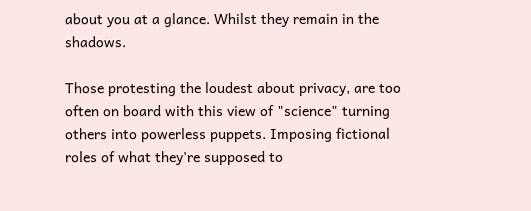about you at a glance. Whilst they remain in the shadows.

Those protesting the loudest about privacy, are too often on board with this view of "science" turning others into powerless puppets. Imposing fictional roles of what they're supposed to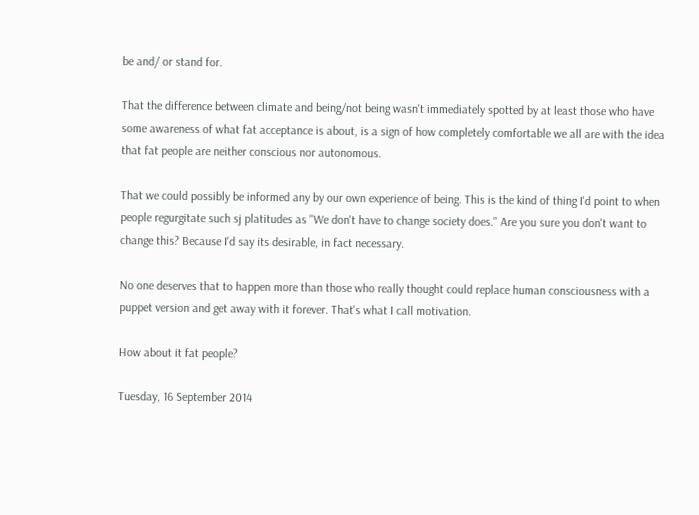be and/ or stand for.

That the difference between climate and being/not being wasn't immediately spotted by at least those who have some awareness of what fat acceptance is about, is a sign of how completely comfortable we all are with the idea that fat people are neither conscious nor autonomous.

That we could possibly be informed any by our own experience of being. This is the kind of thing I'd point to when people regurgitate such sj platitudes as "We don't have to change society does." Are you sure you don't want to change this? Because I'd say its desirable, in fact necessary.

No one deserves that to happen more than those who really thought could replace human consciousness with a puppet version and get away with it forever. That's what I call motivation.

How about it fat people?

Tuesday, 16 September 2014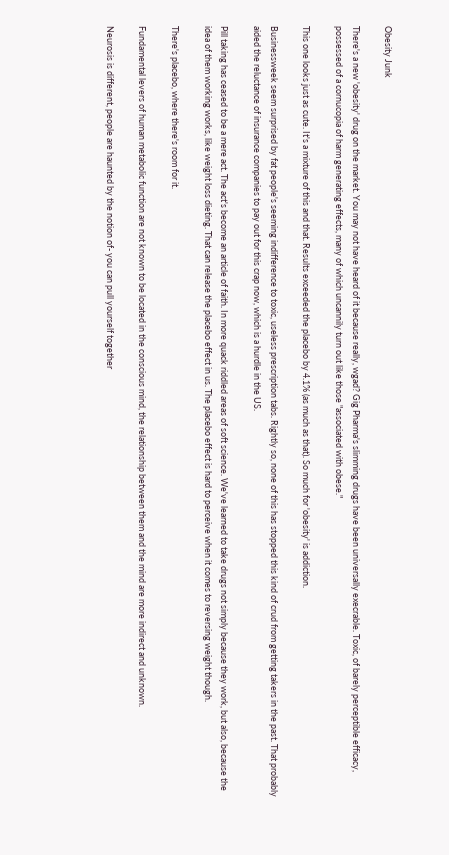Obesity Junk

There's a new 'obesity' drug on the market. You may not have heard of it because really, wgad? Gig Pharma's slimming drugs have been universally execrable. Toxic, of barely perceptible efficacy, possessed of a cornucopia of harm generating effects, many of which uncannily turn out like those "associated with obese."

This one looks just as cute. It's a mixture of this and that. Results exceeded the placebo by 4.1% (as much as that). So much for 'obesity' is addiction.

Businessweek seem surprised by fat people's seeming indifference to toxic, useless prescription tabs. Rightly so, none of this has stopped this kind of crud from getting takers in the past. That probably aided the reluctance of insurance companies to pay out for this crap now, which is a hurdle in the US.

Pill taking has ceased to be a mere act. The act's become an article of faith. In more quack riddled areas of soft science. We've learned to take drugs not simply because they work, but also, because the idea of them working works, like weight loss dieting. That can release the placebo effect in us. The placebo effect is hard to perceive when it comes to reversing weight though.

There's placebo, where there's room for it.

Fundamental levers of human metabolic function are not known to be located in the conscious mind, the relationship between them and the mind are more indirect and unknown.

Neurosis is different, people are haunted by the notion of- you can pull yourself together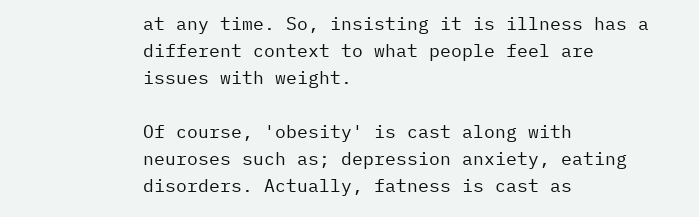at any time. So, insisting it is illness has a different context to what people feel are issues with weight.

Of course, 'obesity' is cast along with neuroses such as; depression anxiety, eating disorders. Actually, fatness is cast as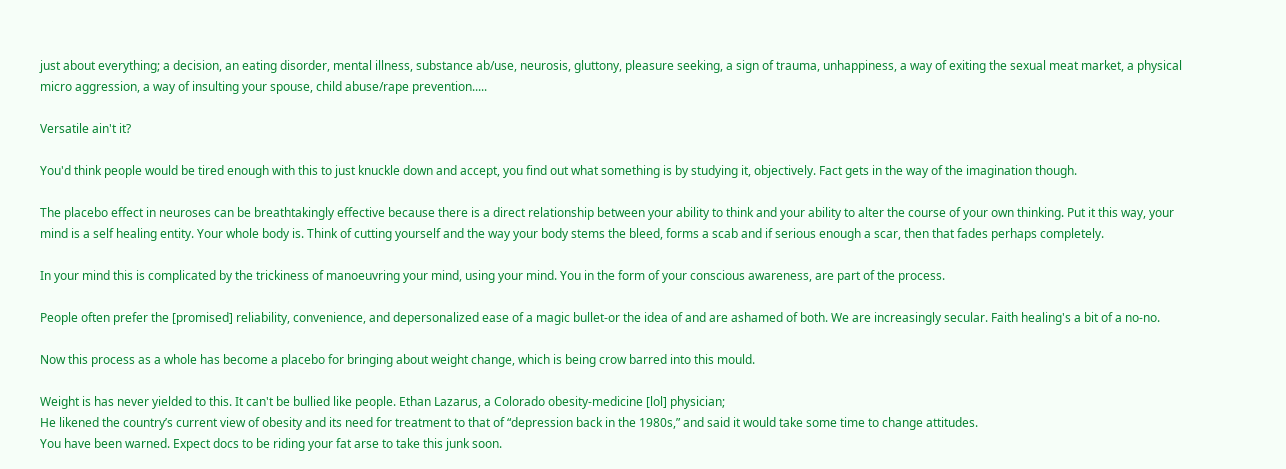just about everything; a decision, an eating disorder, mental illness, substance ab/use, neurosis, gluttony, pleasure seeking, a sign of trauma, unhappiness, a way of exiting the sexual meat market, a physical micro aggression, a way of insulting your spouse, child abuse/rape prevention.....

Versatile ain't it?

You'd think people would be tired enough with this to just knuckle down and accept, you find out what something is by studying it, objectively. Fact gets in the way of the imagination though.

The placebo effect in neuroses can be breathtakingly effective because there is a direct relationship between your ability to think and your ability to alter the course of your own thinking. Put it this way, your mind is a self healing entity. Your whole body is. Think of cutting yourself and the way your body stems the bleed, forms a scab and if serious enough a scar, then that fades perhaps completely.

In your mind this is complicated by the trickiness of manoeuvring your mind, using your mind. You in the form of your conscious awareness, are part of the process.

People often prefer the [promised] reliability, convenience, and depersonalized ease of a magic bullet-or the idea of and are ashamed of both. We are increasingly secular. Faith healing's a bit of a no-no.

Now this process as a whole has become a placebo for bringing about weight change, which is being crow barred into this mould.

Weight is has never yielded to this. It can't be bullied like people. Ethan Lazarus, a Colorado obesity-medicine [lol] physician;
He likened the country’s current view of obesity and its need for treatment to that of “depression back in the 1980s,” and said it would take some time to change attitudes.
You have been warned. Expect docs to be riding your fat arse to take this junk soon.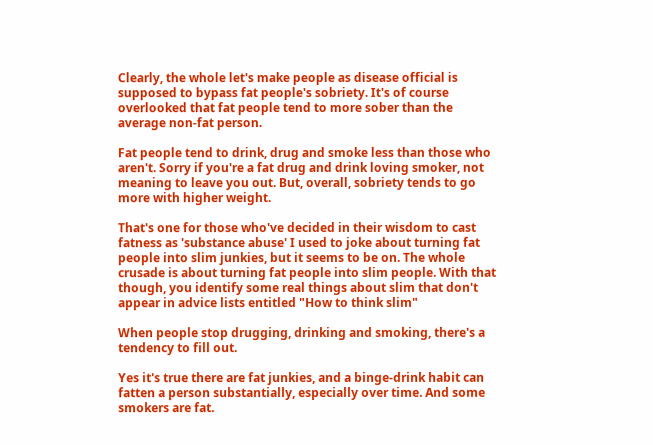Clearly, the whole let's make people as disease official is supposed to bypass fat people's sobriety. It's of course overlooked that fat people tend to more sober than the average non-fat person.

Fat people tend to drink, drug and smoke less than those who aren't. Sorry if you're a fat drug and drink loving smoker, not meaning to leave you out. But, overall, sobriety tends to go more with higher weight.

That's one for those who've decided in their wisdom to cast fatness as 'substance abuse' I used to joke about turning fat people into slim junkies, but it seems to be on. The whole crusade is about turning fat people into slim people. With that though, you identify some real things about slim that don't appear in advice lists entitled "How to think slim"

When people stop drugging, drinking and smoking, there's a tendency to fill out.

Yes it's true there are fat junkies, and a binge-drink habit can fatten a person substantially, especially over time. And some smokers are fat.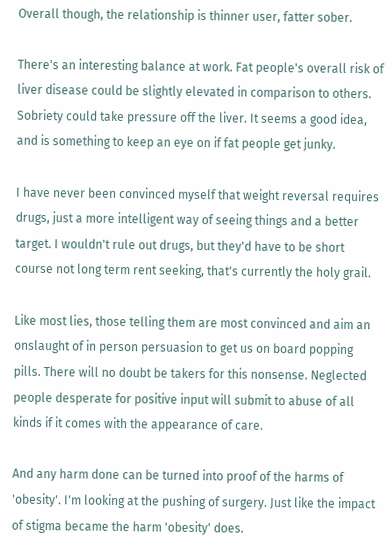Overall though, the relationship is thinner user, fatter sober.

There's an interesting balance at work. Fat people's overall risk of liver disease could be slightly elevated in comparison to others. Sobriety could take pressure off the liver. It seems a good idea, and is something to keep an eye on if fat people get junky.

I have never been convinced myself that weight reversal requires drugs, just a more intelligent way of seeing things and a better target. I wouldn't rule out drugs, but they'd have to be short course not long term rent seeking, that's currently the holy grail.

Like most lies, those telling them are most convinced and aim an onslaught of in person persuasion to get us on board popping pills. There will no doubt be takers for this nonsense. Neglected people desperate for positive input will submit to abuse of all kinds if it comes with the appearance of care.

And any harm done can be turned into proof of the harms of 'obesity'. I'm looking at the pushing of surgery. Just like the impact of stigma became the harm 'obesity' does.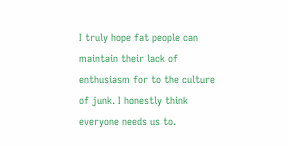I truly hope fat people can maintain their lack of enthusiasm for to the culture of junk. I honestly think everyone needs us to.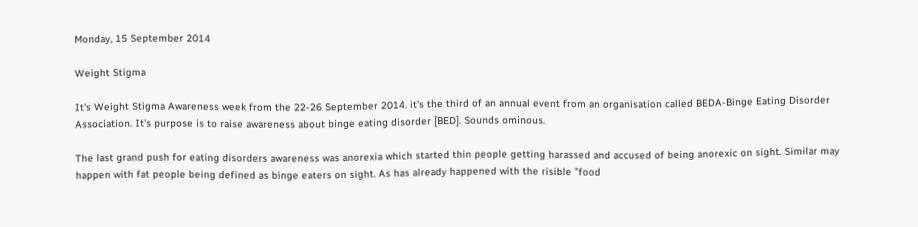Monday, 15 September 2014

Weight Stigma

It's Weight Stigma Awareness week from the 22-26 September 2014. it's the third of an annual event from an organisation called BEDA-Binge Eating Disorder Association. It's purpose is to raise awareness about binge eating disorder [BED]. Sounds ominous.

The last grand push for eating disorders awareness was anorexia which started thin people getting harassed and accused of being anorexic on sight. Similar may happen with fat people being defined as binge eaters on sight. As has already happened with the risible "food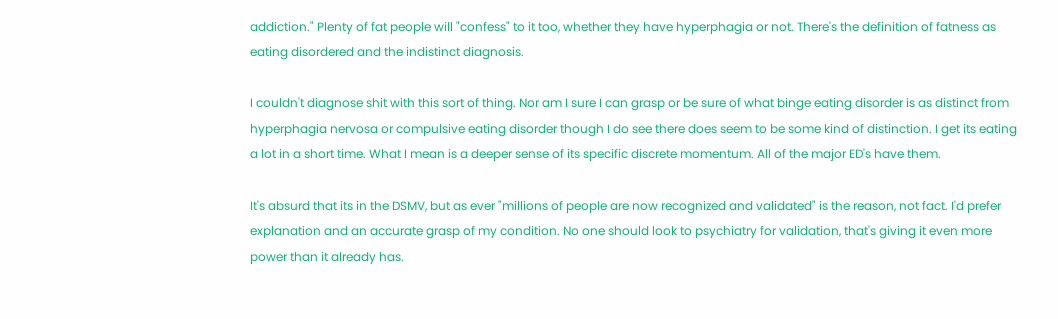addiction." Plenty of fat people will "confess" to it too, whether they have hyperphagia or not. There's the definition of fatness as eating disordered and the indistinct diagnosis.

I couldn't diagnose shit with this sort of thing. Nor am I sure I can grasp or be sure of what binge eating disorder is as distinct from hyperphagia nervosa or compulsive eating disorder though I do see there does seem to be some kind of distinction. I get its eating a lot in a short time. What I mean is a deeper sense of its specific discrete momentum. All of the major ED's have them.

It's absurd that its in the DSMV, but as ever "millions of people are now recognized and validated" is the reason, not fact. I'd prefer explanation and an accurate grasp of my condition. No one should look to psychiatry for validation, that's giving it even more power than it already has.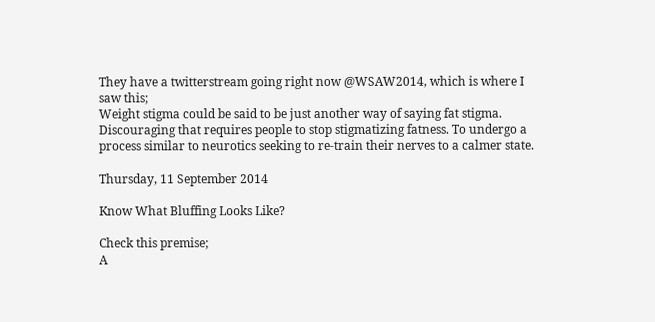They have a twitterstream going right now @WSAW2014, which is where I saw this;
Weight stigma could be said to be just another way of saying fat stigma. Discouraging that requires people to stop stigmatizing fatness. To undergo a process similar to neurotics seeking to re-train their nerves to a calmer state.

Thursday, 11 September 2014

Know What Bluffing Looks Like?

Check this premise;
A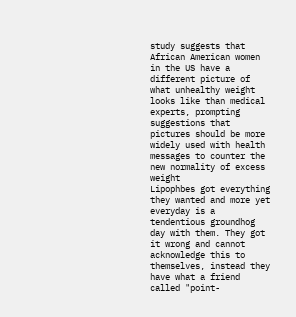study suggests that African American women in the US have a different picture of what unhealthy weight looks like than medical experts, prompting suggestions that pictures should be more widely used with health messages to counter the new normality of excess weight
Lipophbes got everything they wanted and more yet everyday is a tendentious groundhog day with them. They got it wrong and cannot acknowledge this to themselves, instead they have what a friend called "point-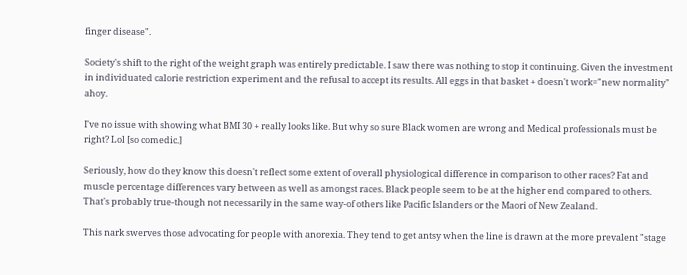finger disease".

Society's shift to the right of the weight graph was entirely predictable. I saw there was nothing to stop it continuing. Given the investment in individuated calorie restriction experiment and the refusal to accept its results. All eggs in that basket + doesn't work="new normality" ahoy.

I've no issue with showing what BMI 30 + really looks like. But why so sure Black women are wrong and Medical professionals must be right? Lol [so comedic.]

Seriously, how do they know this doesn't reflect some extent of overall physiological difference in comparison to other races? Fat and muscle percentage differences vary between as well as amongst races. Black people seem to be at the higher end compared to others. That's probably true-though not necessarily in the same way-of others like Pacific Islanders or the Maori of New Zealand.

This nark swerves those advocating for people with anorexia. They tend to get antsy when the line is drawn at the more prevalent "stage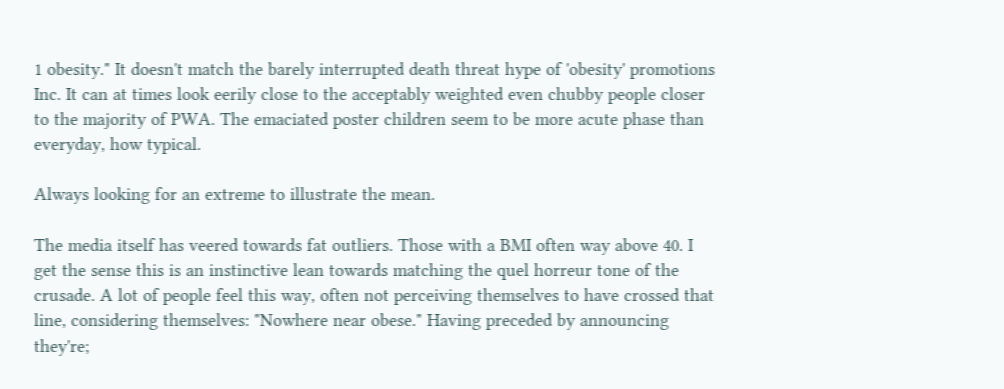1 obesity." It doesn't match the barely interrupted death threat hype of 'obesity' promotions Inc. It can at times look eerily close to the acceptably weighted even chubby people closer to the majority of PWA. The emaciated poster children seem to be more acute phase than everyday, how typical.

Always looking for an extreme to illustrate the mean.

The media itself has veered towards fat outliers. Those with a BMI often way above 40. I get the sense this is an instinctive lean towards matching the quel horreur tone of the crusade. A lot of people feel this way, often not perceiving themselves to have crossed that line, considering themselves: "Nowhere near obese." Having preceded by announcing they're;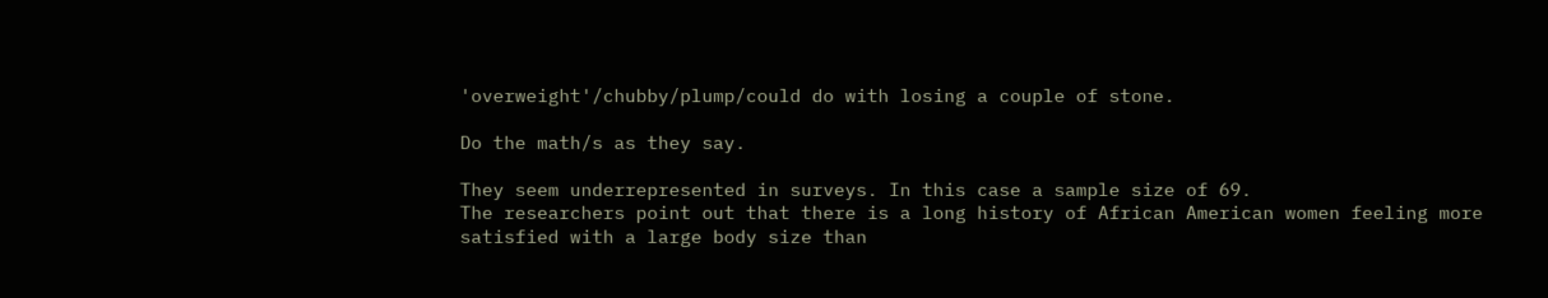'overweight'/chubby/plump/could do with losing a couple of stone.

Do the math/s as they say.

They seem underrepresented in surveys. In this case a sample size of 69.
The researchers point out that there is a long history of African American women feeling more satisfied with a large body size than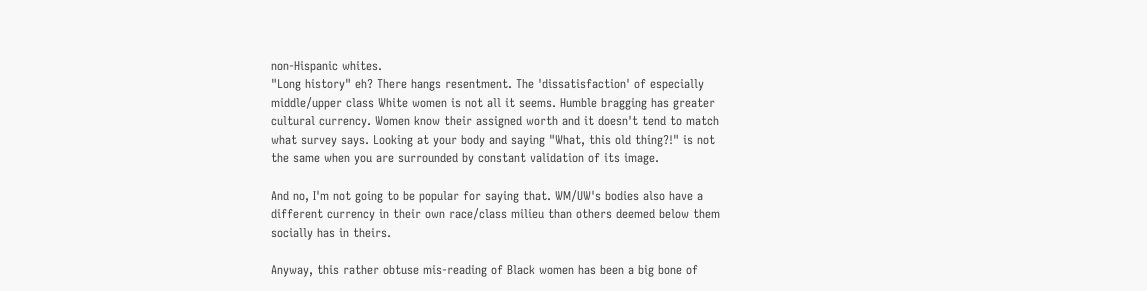non-Hispanic whites.
"Long history" eh? There hangs resentment. The 'dissatisfaction' of especially middle/upper class White women is not all it seems. Humble bragging has greater cultural currency. Women know their assigned worth and it doesn't tend to match what survey says. Looking at your body and saying "What, this old thing?!" is not the same when you are surrounded by constant validation of its image.

And no, I'm not going to be popular for saying that. WM/UW's bodies also have a different currency in their own race/class milieu than others deemed below them socially has in theirs.

Anyway, this rather obtuse mis-reading of Black women has been a big bone of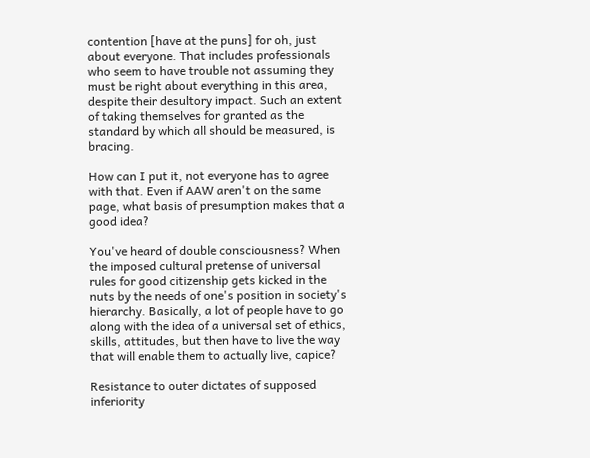contention [have at the puns] for oh, just about everyone. That includes professionals who seem to have trouble not assuming they must be right about everything in this area, despite their desultory impact. Such an extent of taking themselves for granted as the standard by which all should be measured, is bracing.

How can I put it, not everyone has to agree with that. Even if AAW aren't on the same page, what basis of presumption makes that a good idea?

You've heard of double consciousness? When the imposed cultural pretense of universal rules for good citizenship gets kicked in the nuts by the needs of one's position in society's hierarchy. Basically, a lot of people have to go along with the idea of a universal set of ethics, skills, attitudes, but then have to live the way that will enable them to actually live, capice?

Resistance to outer dictates of supposed inferiority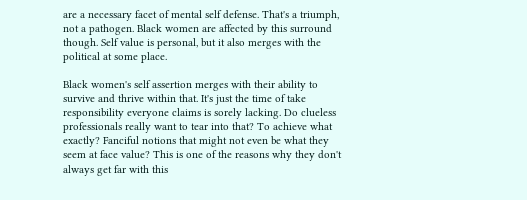are a necessary facet of mental self defense. That's a triumph, not a pathogen. Black women are affected by this surround though. Self value is personal, but it also merges with the political at some place.

Black women's self assertion merges with their ability to survive and thrive within that. It's just the time of take responsibility everyone claims is sorely lacking. Do clueless professionals really want to tear into that? To achieve what exactly? Fanciful notions that might not even be what they seem at face value? This is one of the reasons why they don't always get far with this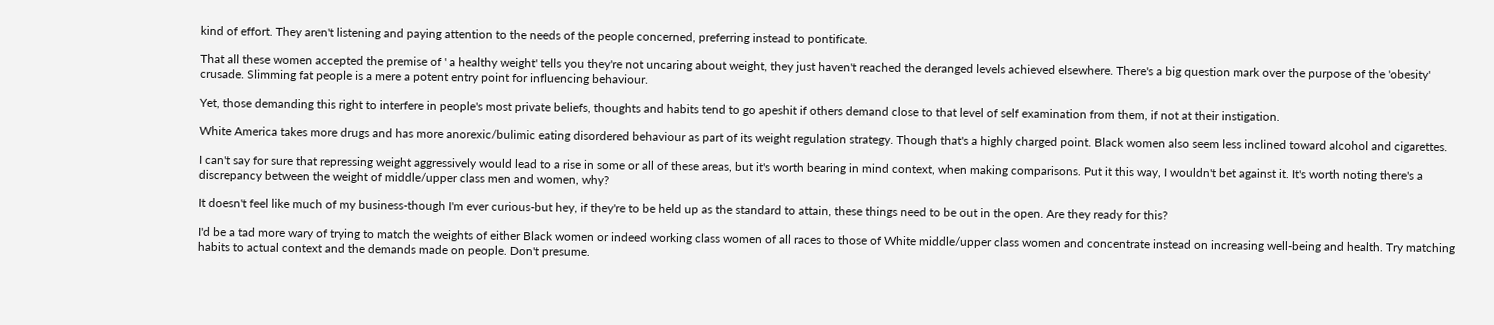kind of effort. They aren't listening and paying attention to the needs of the people concerned, preferring instead to pontificate.

That all these women accepted the premise of ' a healthy weight' tells you they're not uncaring about weight, they just haven't reached the deranged levels achieved elsewhere. There's a big question mark over the purpose of the 'obesity' crusade. Slimming fat people is a mere a potent entry point for influencing behaviour.

Yet, those demanding this right to interfere in people's most private beliefs, thoughts and habits tend to go apeshit if others demand close to that level of self examination from them, if not at their instigation.

White America takes more drugs and has more anorexic/bulimic eating disordered behaviour as part of its weight regulation strategy. Though that's a highly charged point. Black women also seem less inclined toward alcohol and cigarettes.

I can't say for sure that repressing weight aggressively would lead to a rise in some or all of these areas, but it's worth bearing in mind context, when making comparisons. Put it this way, I wouldn't bet against it. It's worth noting there's a discrepancy between the weight of middle/upper class men and women, why?

It doesn't feel like much of my business-though I'm ever curious-but hey, if they're to be held up as the standard to attain, these things need to be out in the open. Are they ready for this?

I'd be a tad more wary of trying to match the weights of either Black women or indeed working class women of all races to those of White middle/upper class women and concentrate instead on increasing well-being and health. Try matching habits to actual context and the demands made on people. Don't presume.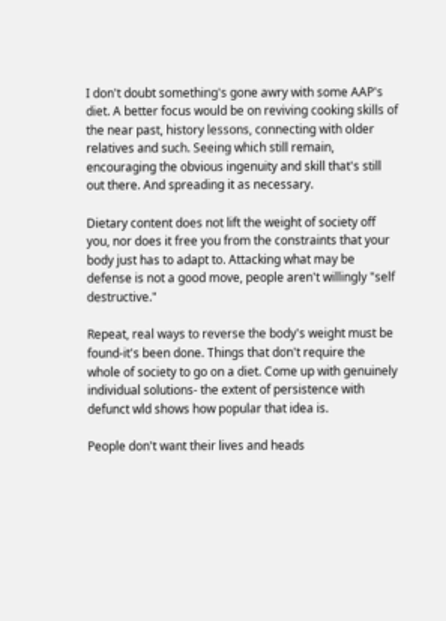I don't doubt something's gone awry with some AAP's diet. A better focus would be on reviving cooking skills of the near past, history lessons, connecting with older relatives and such. Seeing which still remain, encouraging the obvious ingenuity and skill that's still out there. And spreading it as necessary.

Dietary content does not lift the weight of society off you, nor does it free you from the constraints that your body just has to adapt to. Attacking what may be defense is not a good move, people aren't willingly "self destructive."

Repeat, real ways to reverse the body's weight must be found-it's been done. Things that don't require the whole of society to go on a diet. Come up with genuinely individual solutions- the extent of persistence with defunct wld shows how popular that idea is.

People don't want their lives and heads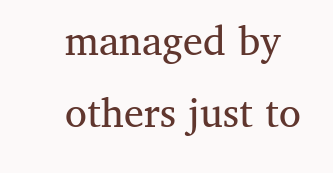managed by others just to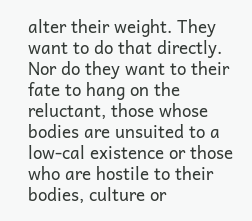alter their weight. They want to do that directly. Nor do they want to their fate to hang on the reluctant, those whose bodies are unsuited to a low-cal existence or those who are hostile to their bodies, culture or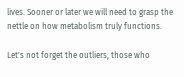lives. Sooner or later we will need to grasp the nettle on how metabolism truly functions.

Let's not forget the outliers, those who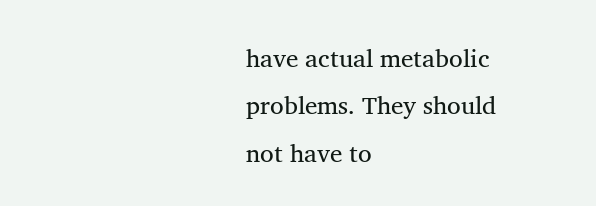have actual metabolic problems. They should not have to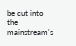be cut into the mainstream's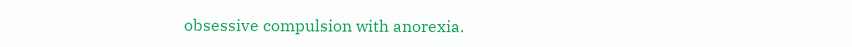obsessive compulsion with anorexia.